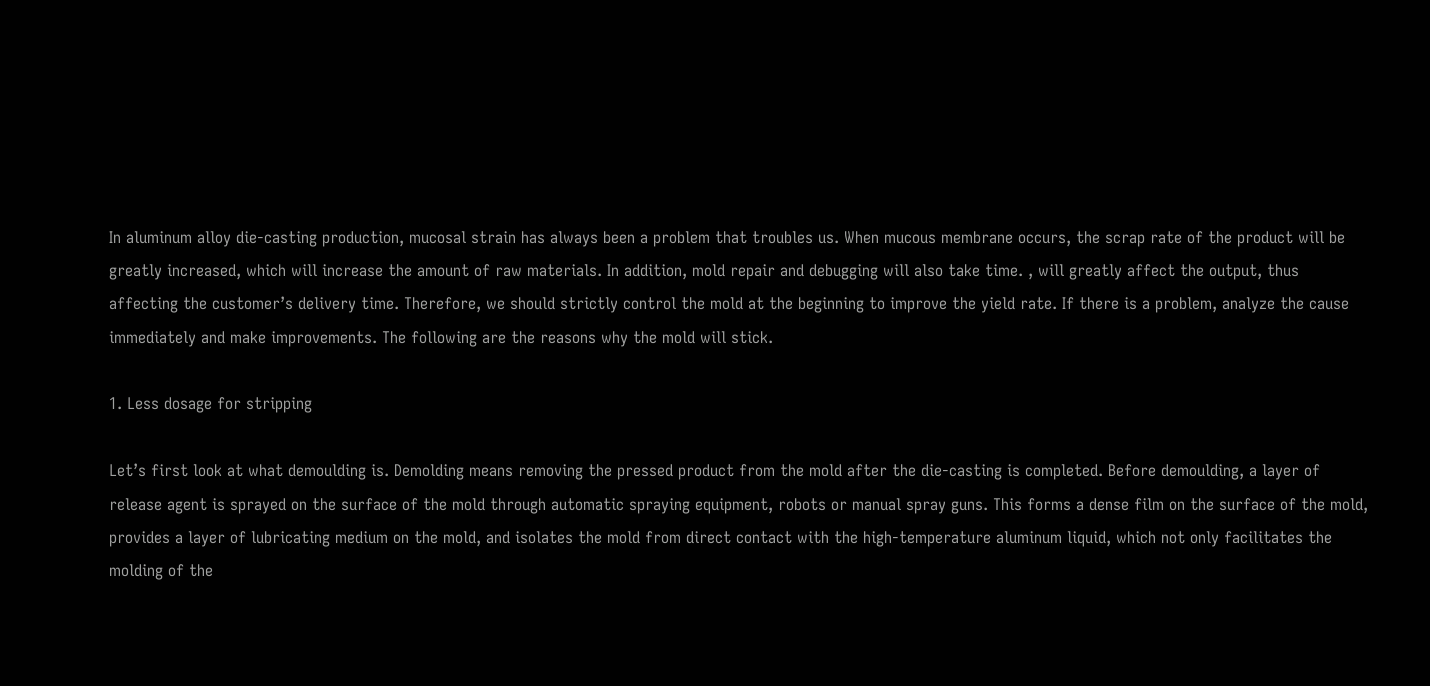In aluminum alloy die-casting production, mucosal strain has always been a problem that troubles us. When mucous membrane occurs, the scrap rate of the product will be greatly increased, which will increase the amount of raw materials. In addition, mold repair and debugging will also take time. , will greatly affect the output, thus affecting the customer’s delivery time. Therefore, we should strictly control the mold at the beginning to improve the yield rate. If there is a problem, analyze the cause immediately and make improvements. The following are the reasons why the mold will stick.

1. Less dosage for stripping

Let’s first look at what demoulding is. Demolding means removing the pressed product from the mold after the die-casting is completed. Before demoulding, a layer of release agent is sprayed on the surface of the mold through automatic spraying equipment, robots or manual spray guns. This forms a dense film on the surface of the mold, provides a layer of lubricating medium on the mold, and isolates the mold from direct contact with the high-temperature aluminum liquid, which not only facilitates the molding of the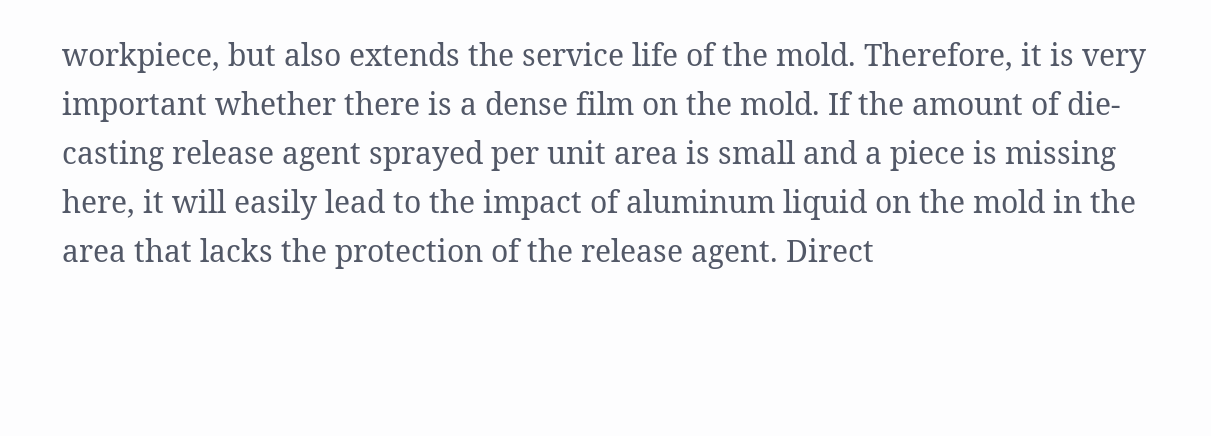workpiece, but also extends the service life of the mold. Therefore, it is very important whether there is a dense film on the mold. If the amount of die-casting release agent sprayed per unit area is small and a piece is missing here, it will easily lead to the impact of aluminum liquid on the mold in the area that lacks the protection of the release agent. Direct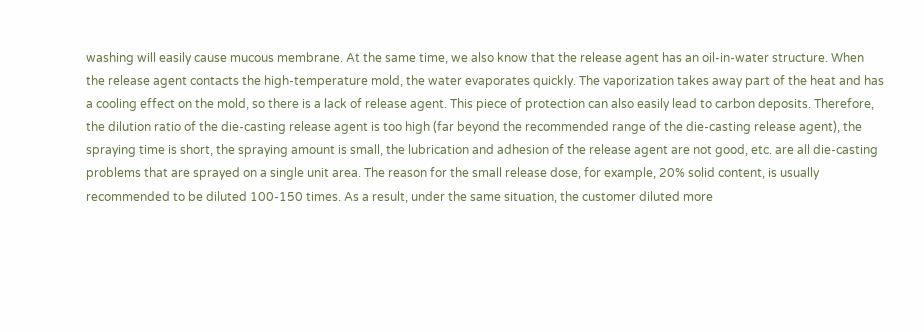washing will easily cause mucous membrane. At the same time, we also know that the release agent has an oil-in-water structure. When the release agent contacts the high-temperature mold, the water evaporates quickly. The vaporization takes away part of the heat and has a cooling effect on the mold, so there is a lack of release agent. This piece of protection can also easily lead to carbon deposits. Therefore, the dilution ratio of the die-casting release agent is too high (far beyond the recommended range of the die-casting release agent), the spraying time is short, the spraying amount is small, the lubrication and adhesion of the release agent are not good, etc. are all die-casting problems that are sprayed on a single unit area. The reason for the small release dose, for example, 20% solid content, is usually recommended to be diluted 100-150 times. As a result, under the same situation, the customer diluted more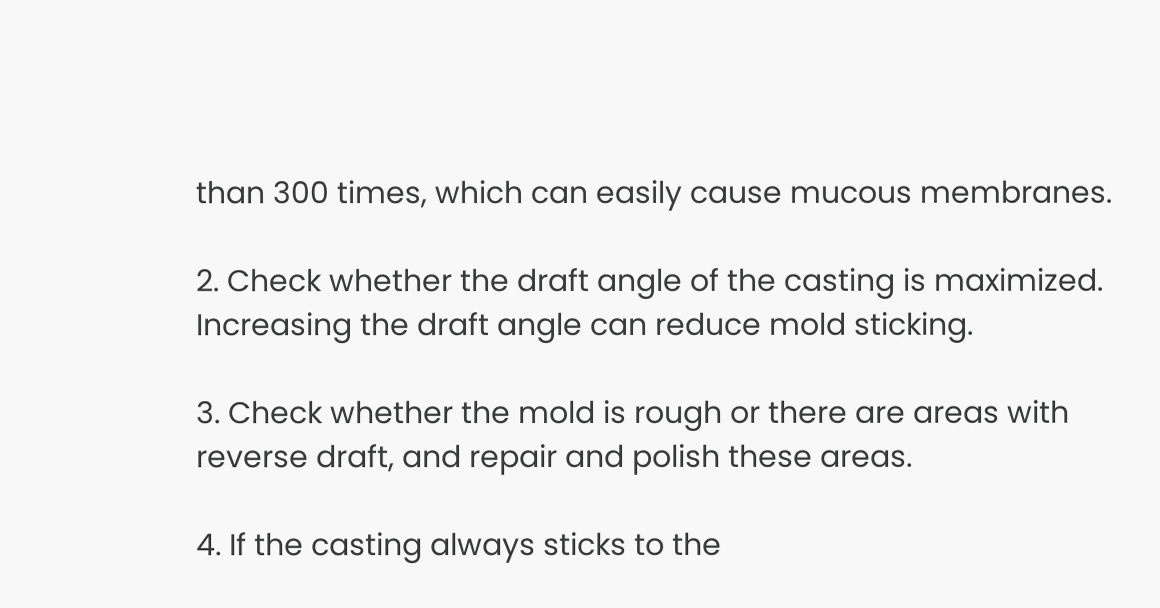than 300 times, which can easily cause mucous membranes.

2. Check whether the draft angle of the casting is maximized. Increasing the draft angle can reduce mold sticking.

3. Check whether the mold is rough or there are areas with reverse draft, and repair and polish these areas.

4. If the casting always sticks to the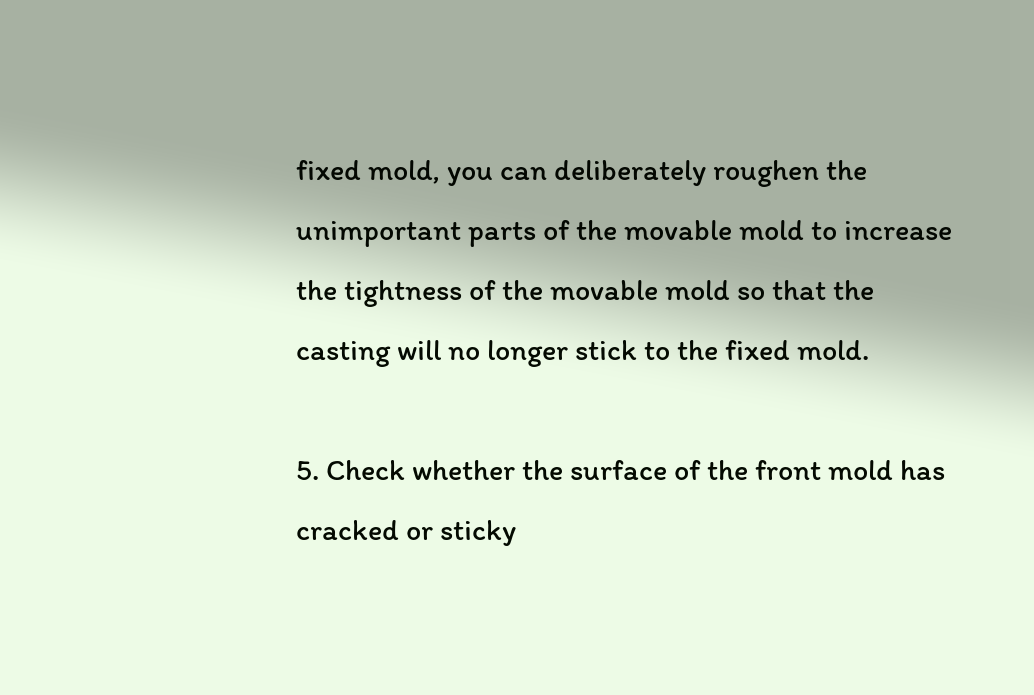fixed mold, you can deliberately roughen the unimportant parts of the movable mold to increase the tightness of the movable mold so that the casting will no longer stick to the fixed mold.

5. Check whether the surface of the front mold has cracked or sticky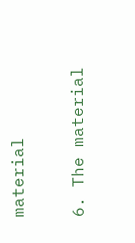material

6. The material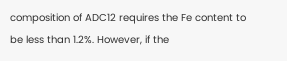composition of ADC12 requires the Fe content to be less than 1.2%. However, if the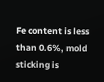Fe content is less than 0.6%, mold sticking is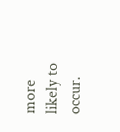more likely to occur.